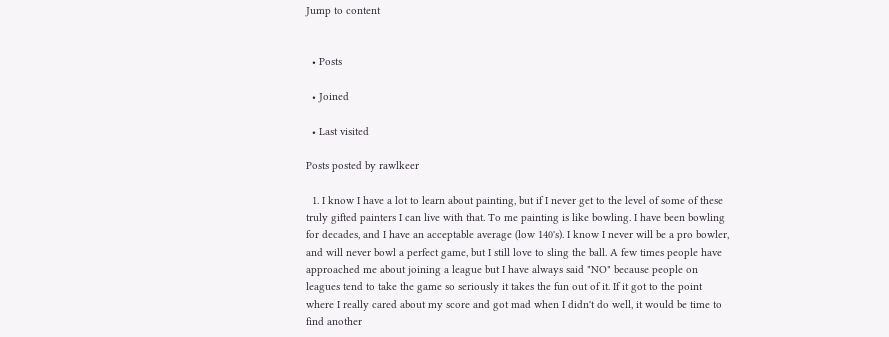Jump to content


  • Posts

  • Joined

  • Last visited

Posts posted by rawlkeer

  1. I know I have a lot to learn about painting, but if I never get to the level of some of these truly gifted painters I can live with that. To me painting is like bowling. I have been bowling for decades, and I have an acceptable average (low 140's). I know I never will be a pro bowler, and will never bowl a perfect game, but I still love to sling the ball. A few times people have approached me about joining a league but I have always said "NO" because people on leagues tend to take the game so seriously it takes the fun out of it. If it got to the point where I really cared about my score and got mad when I didn't do well, it would be time to find another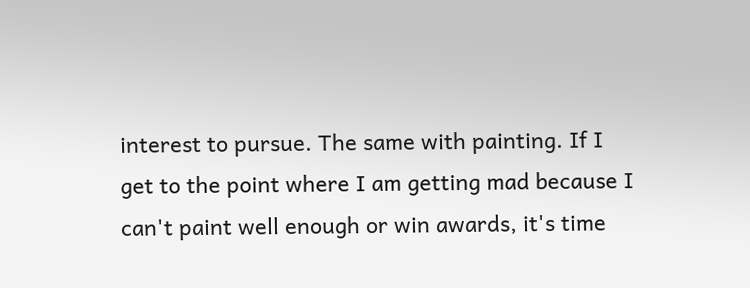interest to pursue. The same with painting. If I get to the point where I am getting mad because I can't paint well enough or win awards, it's time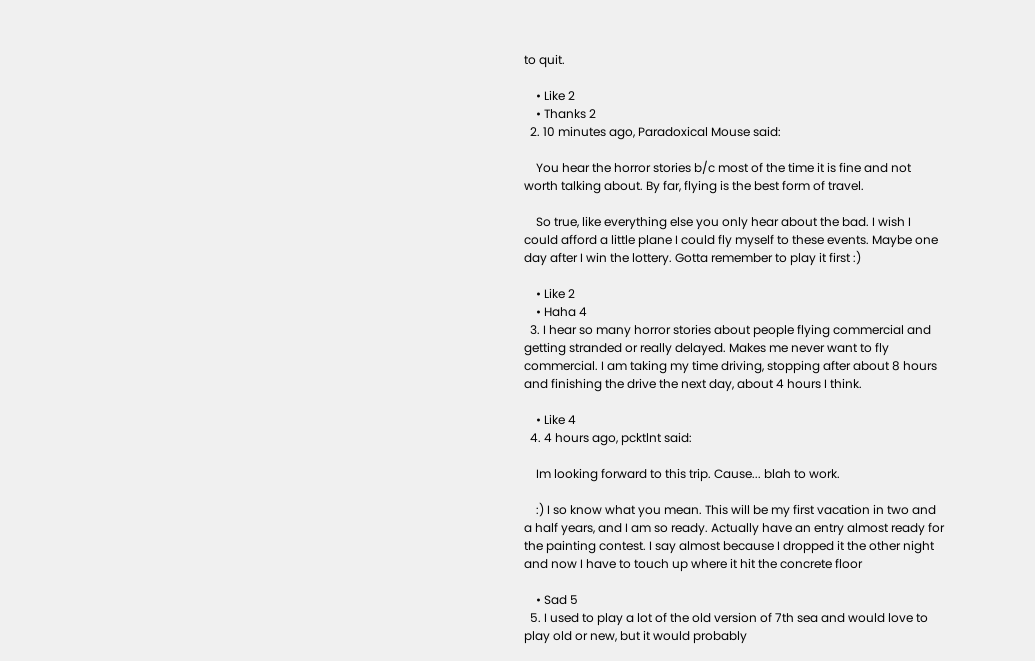to quit.

    • Like 2
    • Thanks 2
  2. 10 minutes ago, Paradoxical Mouse said:

    You hear the horror stories b/c most of the time it is fine and not worth talking about. By far, flying is the best form of travel.

    So true, like everything else you only hear about the bad. I wish I could afford a little plane I could fly myself to these events. Maybe one day after I win the lottery. Gotta remember to play it first :)

    • Like 2
    • Haha 4
  3. I hear so many horror stories about people flying commercial and getting stranded or really delayed. Makes me never want to fly commercial. I am taking my time driving, stopping after about 8 hours and finishing the drive the next day, about 4 hours I think.

    • Like 4
  4. 4 hours ago, pcktlnt said:

    Im looking forward to this trip. Cause... blah to work.

    :) I so know what you mean. This will be my first vacation in two and a half years, and I am so ready. Actually have an entry almost ready for the painting contest. I say almost because I dropped it the other night and now I have to touch up where it hit the concrete floor

    • Sad 5
  5. I used to play a lot of the old version of 7th sea and would love to play old or new, but it would probably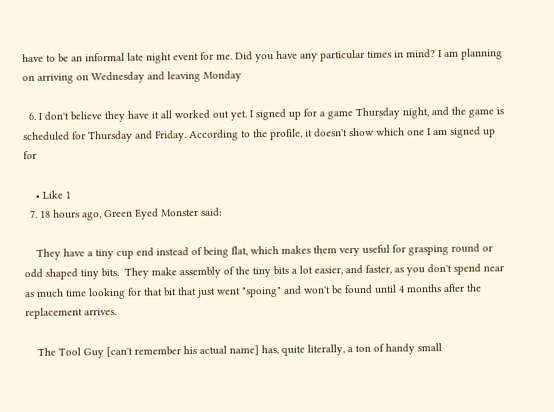have to be an informal late night event for me. Did you have any particular times in mind? I am planning on arriving on Wednesday and leaving Monday

  6. I don't believe they have it all worked out yet. I signed up for a game Thursday night, and the game is scheduled for Thursday and Friday. According to the profile, it doesn't show which one I am signed up for

    • Like 1
  7. 18 hours ago, Green Eyed Monster said:

    They have a tiny cup end instead of being flat, which makes them very useful for grasping round or odd shaped tiny bits.  They make assembly of the tiny bits a lot easier, and faster, as you don't spend near as much time looking for that bit that just went "spoing" and won't be found until 4 months after the replacement arrives.

    The Tool Guy [can't remember his actual name] has, quite literally, a ton of handy small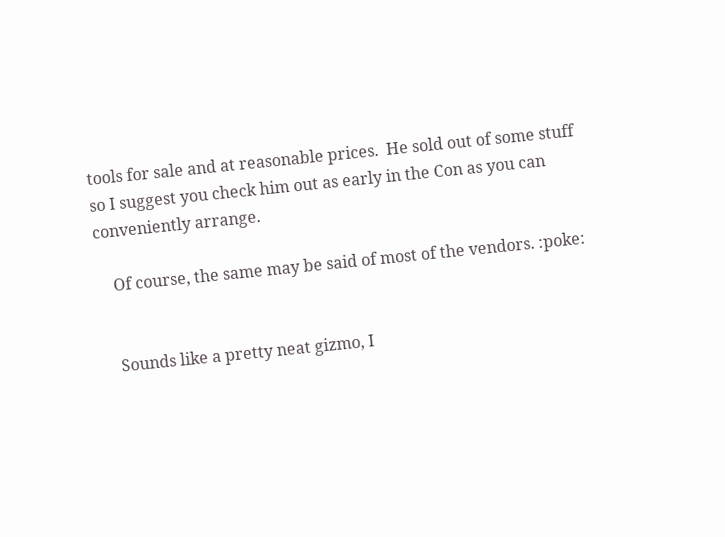tools for sale and at reasonable prices.  He sold out of some stuff so I suggest you check him out as early in the Con as you can conveniently arrange.

    Of course, the same may be said of most of the vendors. :poke:


    Sounds like a pretty neat gizmo, I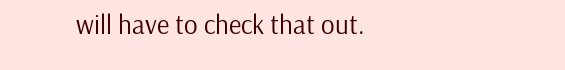will have to check that out.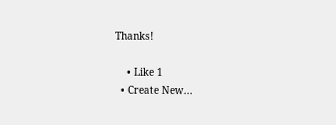Thanks!

    • Like 1
  • Create New...